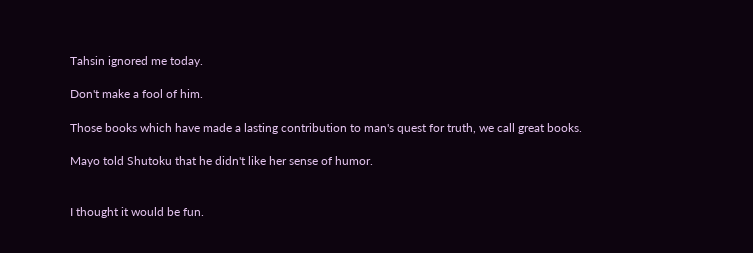Tahsin ignored me today.

Don't make a fool of him.

Those books which have made a lasting contribution to man's quest for truth, we call great books.

Mayo told Shutoku that he didn't like her sense of humor.


I thought it would be fun.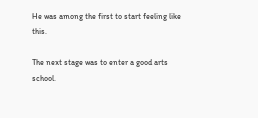He was among the first to start feeling like this.

The next stage was to enter a good arts school.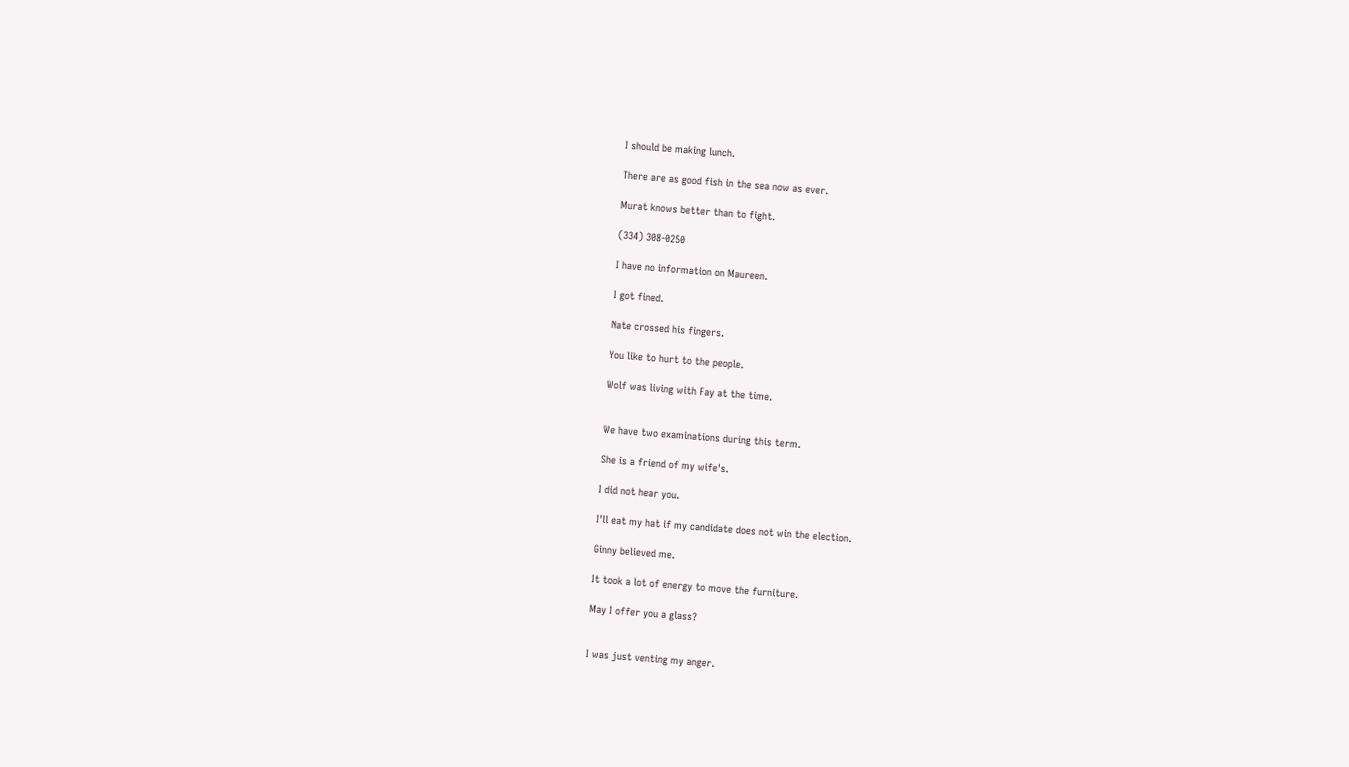I should be making lunch.

There are as good fish in the sea now as ever.

Murat knows better than to fight.

(334) 308-0250

I have no information on Maureen.

I got fined.

Nate crossed his fingers.

You like to hurt to the people.

Wolf was living with Fay at the time.


We have two examinations during this term.

She is a friend of my wife's.

I did not hear you.

I'll eat my hat if my candidate does not win the election.

Ginny believed me.

It took a lot of energy to move the furniture.

May I offer you a glass?


I was just venting my anger.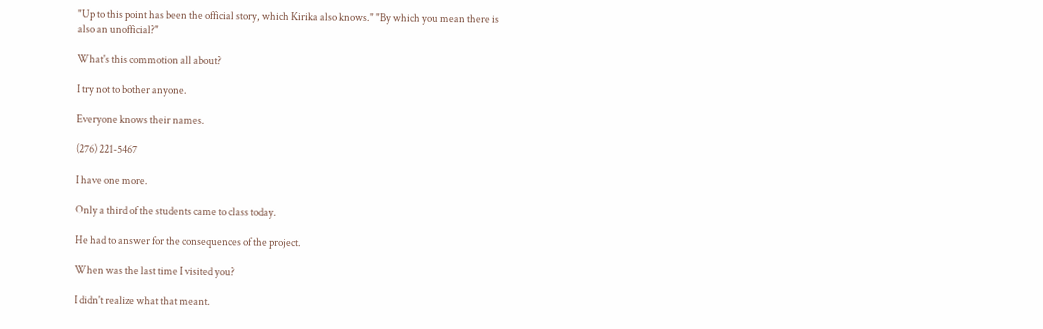"Up to this point has been the official story, which Kirika also knows." "By which you mean there is also an unofficial?"

What's this commotion all about?

I try not to bother anyone.

Everyone knows their names.

(276) 221-5467

I have one more.

Only a third of the students came to class today.

He had to answer for the consequences of the project.

When was the last time I visited you?

I didn't realize what that meant.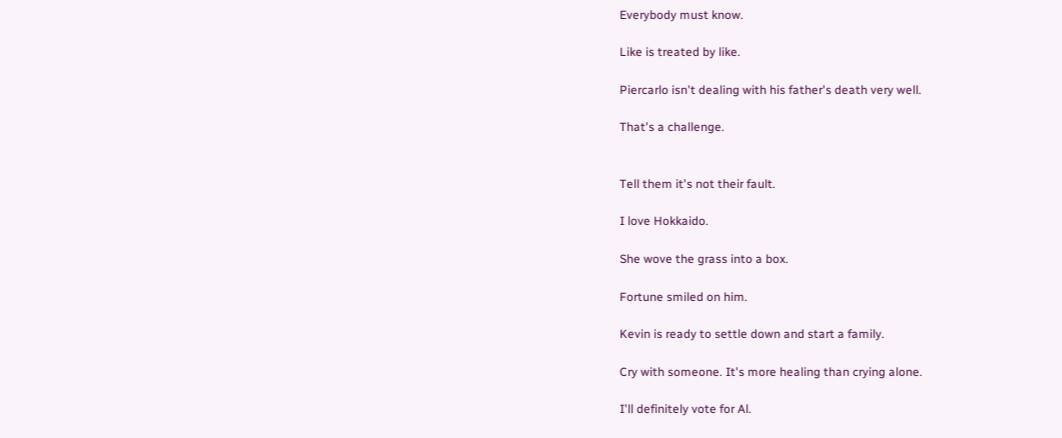Everybody must know.

Like is treated by like.

Piercarlo isn't dealing with his father's death very well.

That's a challenge.


Tell them it's not their fault.

I love Hokkaido.

She wove the grass into a box.

Fortune smiled on him.

Kevin is ready to settle down and start a family.

Cry with someone. It's more healing than crying alone.

I'll definitely vote for Al.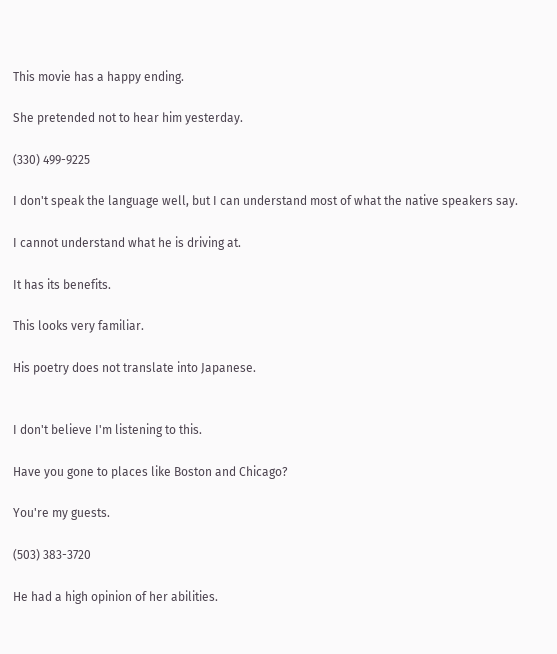This movie has a happy ending.

She pretended not to hear him yesterday.

(330) 499-9225

I don't speak the language well, but I can understand most of what the native speakers say.

I cannot understand what he is driving at.

It has its benefits.

This looks very familiar.

His poetry does not translate into Japanese.


I don't believe I'm listening to this.

Have you gone to places like Boston and Chicago?

You're my guests.

(503) 383-3720

He had a high opinion of her abilities.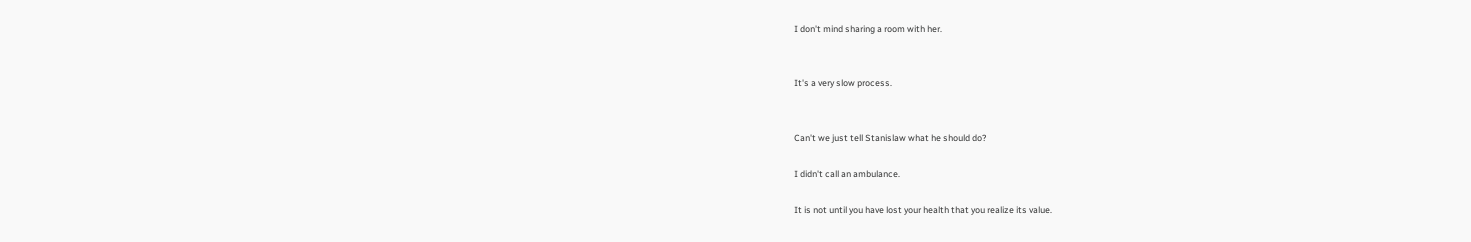I don't mind sharing a room with her.


It's a very slow process.


Can't we just tell Stanislaw what he should do?

I didn't call an ambulance.

It is not until you have lost your health that you realize its value.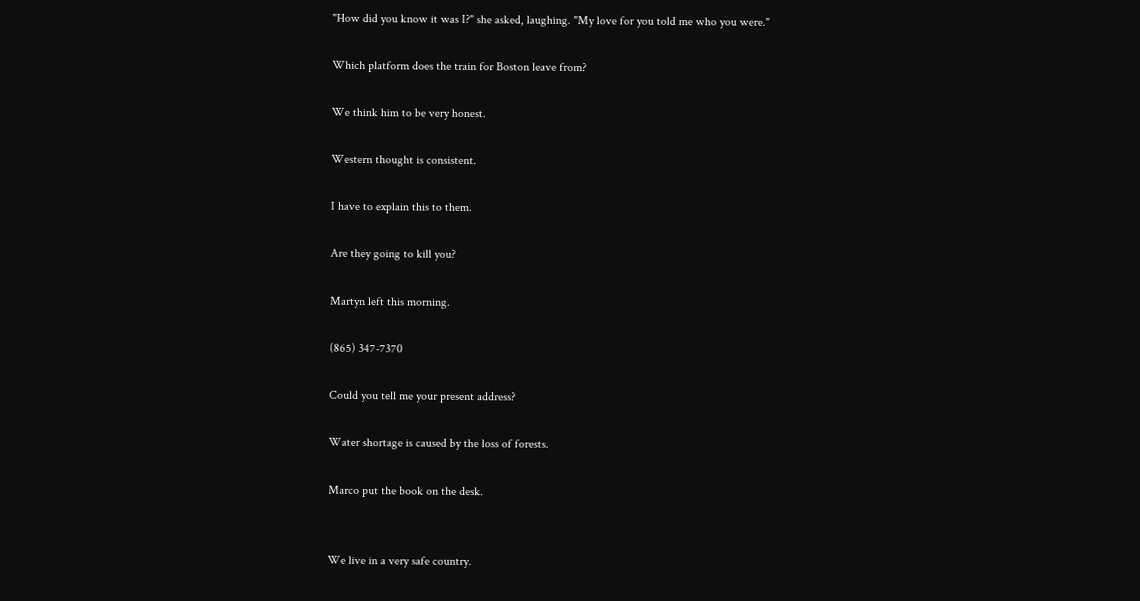"How did you know it was I?" she asked, laughing. "My love for you told me who you were."

Which platform does the train for Boston leave from?

We think him to be very honest.

Western thought is consistent.

I have to explain this to them.

Are they going to kill you?

Martyn left this morning.

(865) 347-7370

Could you tell me your present address?

Water shortage is caused by the loss of forests.

Marco put the book on the desk.


We live in a very safe country.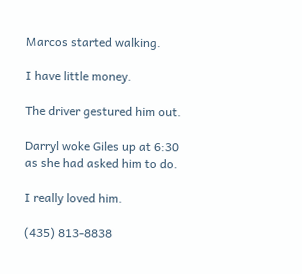Marcos started walking.

I have little money.

The driver gestured him out.

Darryl woke Giles up at 6:30 as she had asked him to do.

I really loved him.

(435) 813-8838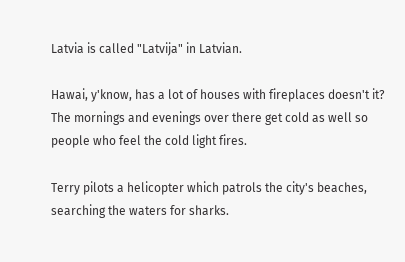Latvia is called "Latvija" in Latvian.

Hawai, y'know, has a lot of houses with fireplaces doesn't it? The mornings and evenings over there get cold as well so people who feel the cold light fires.

Terry pilots a helicopter which patrols the city's beaches, searching the waters for sharks.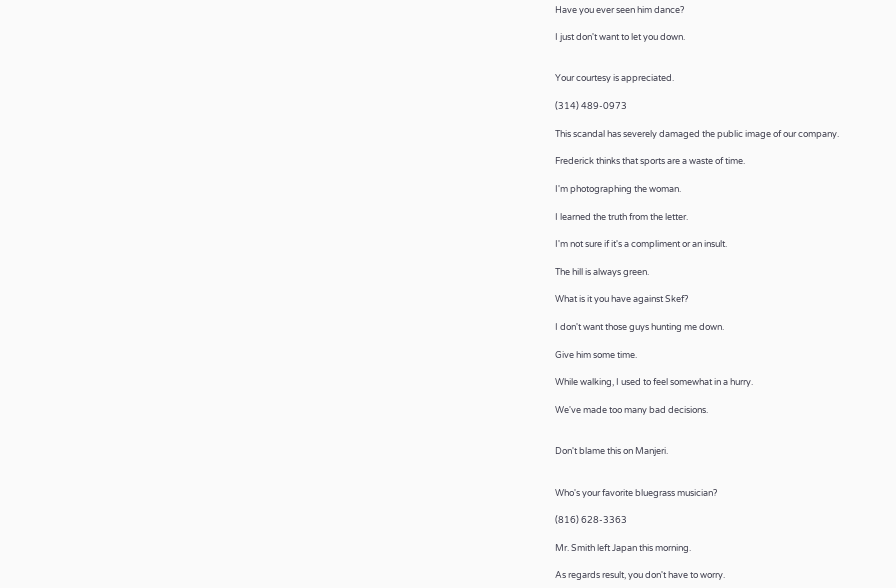Have you ever seen him dance?

I just don't want to let you down.


Your courtesy is appreciated.

(314) 489-0973

This scandal has severely damaged the public image of our company.

Frederick thinks that sports are a waste of time.

I'm photographing the woman.

I learned the truth from the letter.

I'm not sure if it's a compliment or an insult.

The hill is always green.

What is it you have against Skef?

I don't want those guys hunting me down.

Give him some time.

While walking, I used to feel somewhat in a hurry.

We've made too many bad decisions.


Don't blame this on Manjeri.


Who's your favorite bluegrass musician?

(816) 628-3363

Mr. Smith left Japan this morning.

As regards result, you don't have to worry.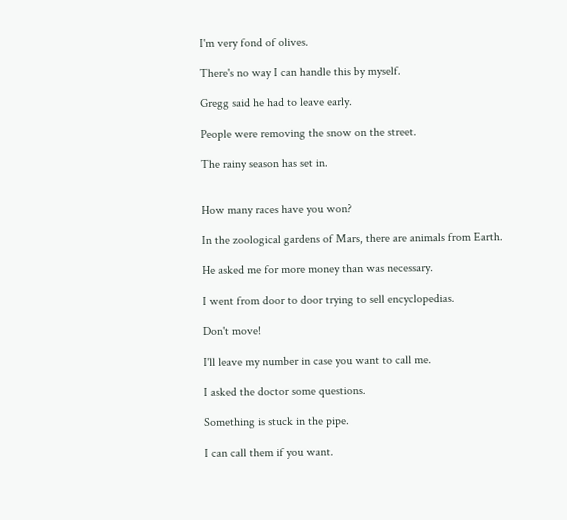I'm very fond of olives.

There's no way I can handle this by myself.

Gregg said he had to leave early.

People were removing the snow on the street.

The rainy season has set in.


How many races have you won?

In the zoological gardens of Mars, there are animals from Earth.

He asked me for more money than was necessary.

I went from door to door trying to sell encyclopedias.

Don't move!

I'll leave my number in case you want to call me.

I asked the doctor some questions.

Something is stuck in the pipe.

I can call them if you want.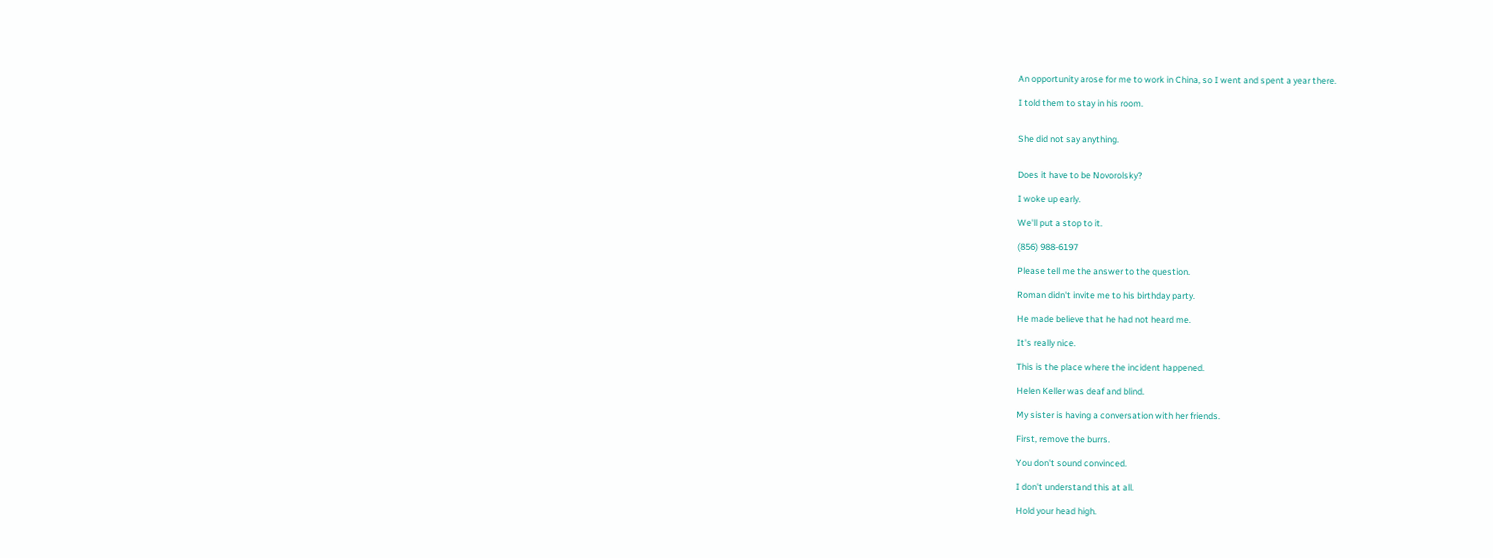An opportunity arose for me to work in China, so I went and spent a year there.

I told them to stay in his room.


She did not say anything.


Does it have to be Novorolsky?

I woke up early.

We'll put a stop to it.

(856) 988-6197

Please tell me the answer to the question.

Roman didn't invite me to his birthday party.

He made believe that he had not heard me.

It's really nice.

This is the place where the incident happened.

Helen Keller was deaf and blind.

My sister is having a conversation with her friends.

First, remove the burrs.

You don't sound convinced.

I don't understand this at all.

Hold your head high.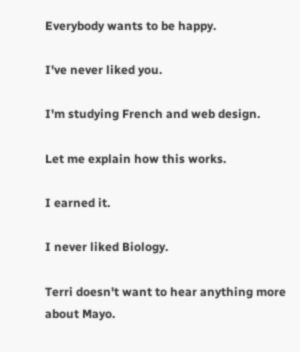Everybody wants to be happy.

I've never liked you.

I'm studying French and web design.

Let me explain how this works.

I earned it.

I never liked Biology.

Terri doesn't want to hear anything more about Mayo.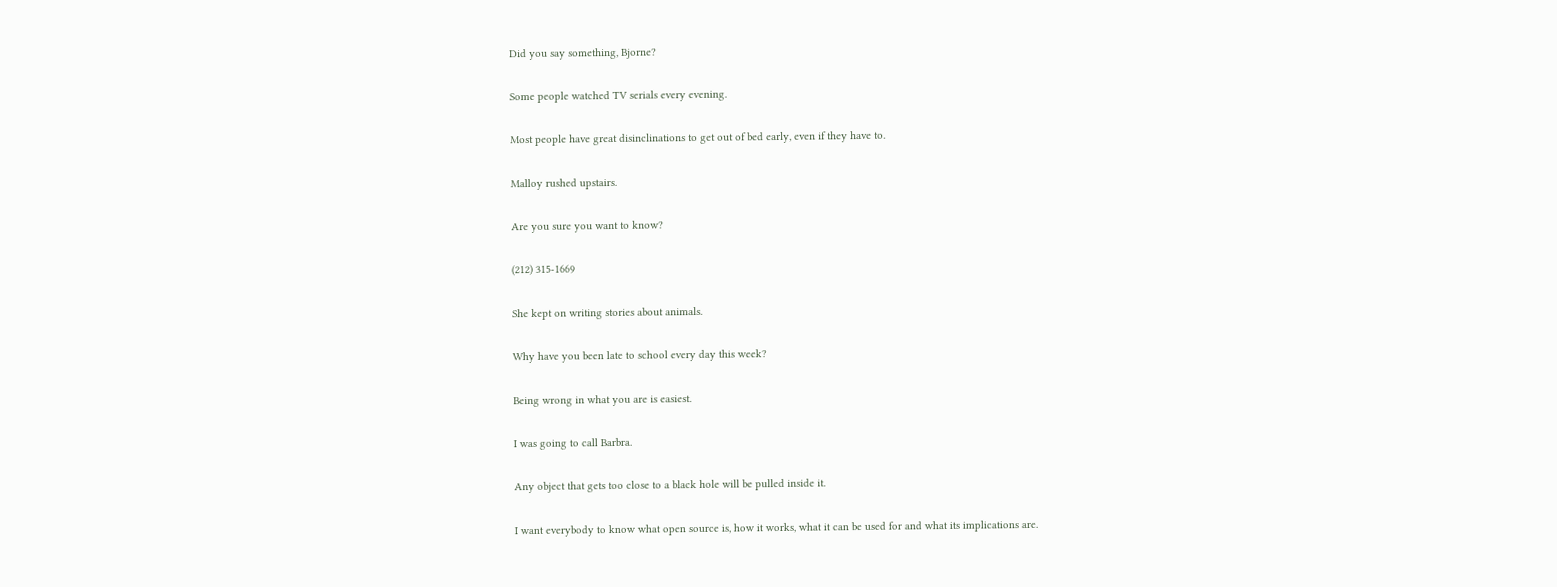Did you say something, Bjorne?

Some people watched TV serials every evening.

Most people have great disinclinations to get out of bed early, even if they have to.

Malloy rushed upstairs.

Are you sure you want to know?

(212) 315-1669

She kept on writing stories about animals.

Why have you been late to school every day this week?

Being wrong in what you are is easiest.

I was going to call Barbra.

Any object that gets too close to a black hole will be pulled inside it.

I want everybody to know what open source is, how it works, what it can be used for and what its implications are.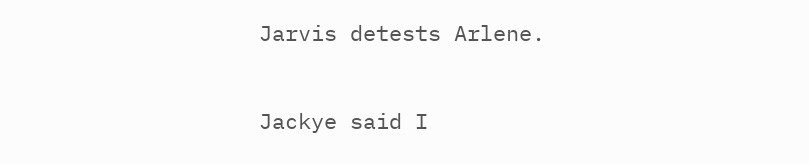Jarvis detests Arlene.

Jackye said I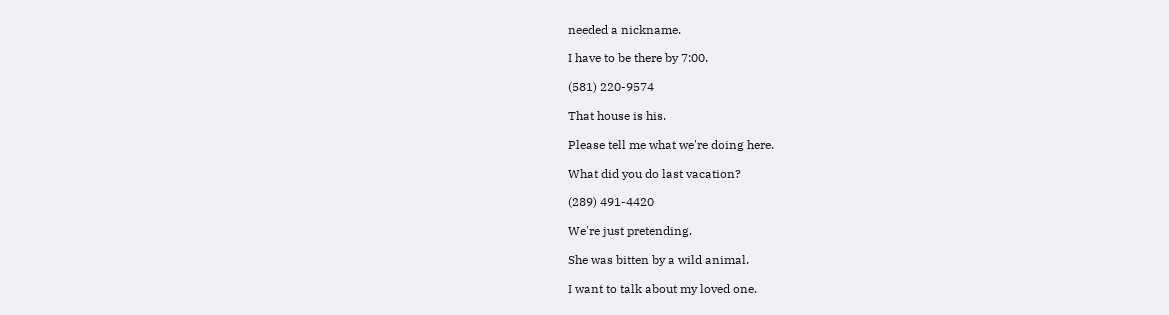needed a nickname.

I have to be there by 7:00.

(581) 220-9574

That house is his.

Please tell me what we're doing here.

What did you do last vacation?

(289) 491-4420

We're just pretending.

She was bitten by a wild animal.

I want to talk about my loved one.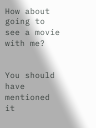How about going to see a movie with me?


You should have mentioned it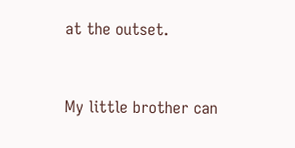at the outset.


My little brother can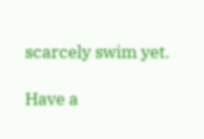scarcely swim yet.

Have a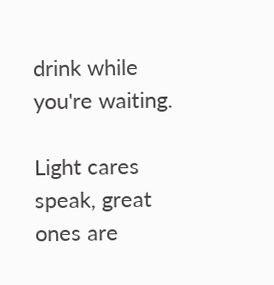drink while you're waiting.

Light cares speak, great ones are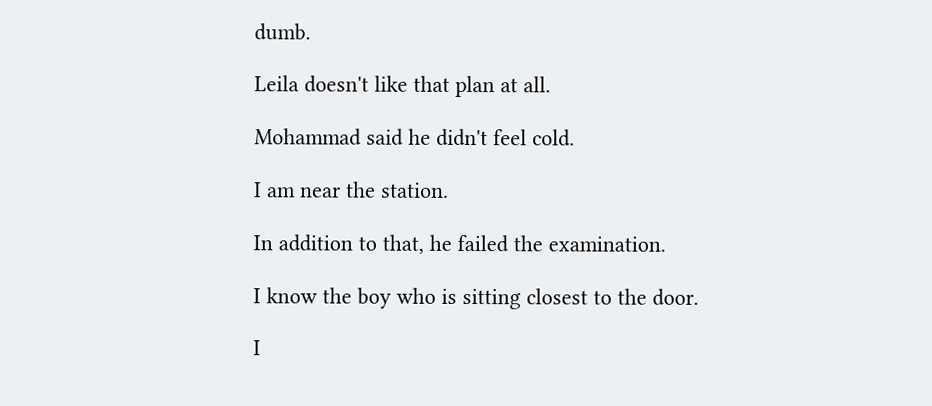dumb.

Leila doesn't like that plan at all.

Mohammad said he didn't feel cold.

I am near the station.

In addition to that, he failed the examination.

I know the boy who is sitting closest to the door.

I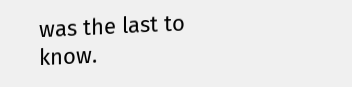was the last to know.